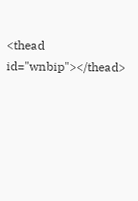<thead id="wnbip"></thead>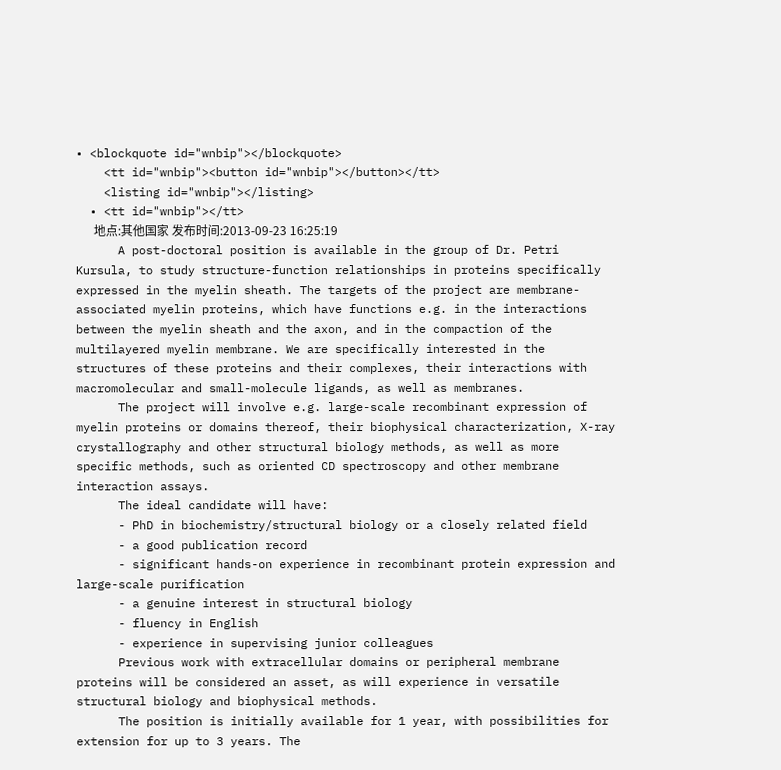• <blockquote id="wnbip"></blockquote>
    <tt id="wnbip"><button id="wnbip"></button></tt>
    <listing id="wnbip"></listing>
  • <tt id="wnbip"></tt>
      地点:其他国家 发布时间:2013-09-23 16:25:19
      A post-doctoral position is available in the group of Dr. Petri Kursula, to study structure-function relationships in proteins specifically expressed in the myelin sheath. The targets of the project are membrane-associated myelin proteins, which have functions e.g. in the interactions between the myelin sheath and the axon, and in the compaction of the multilayered myelin membrane. We are specifically interested in the structures of these proteins and their complexes, their interactions with macromolecular and small-molecule ligands, as well as membranes.
      The project will involve e.g. large-scale recombinant expression of myelin proteins or domains thereof, their biophysical characterization, X-ray crystallography and other structural biology methods, as well as more specific methods, such as oriented CD spectroscopy and other membrane interaction assays.
      The ideal candidate will have:
      - PhD in biochemistry/structural biology or a closely related field
      - a good publication record
      - significant hands-on experience in recombinant protein expression and large-scale purification
      - a genuine interest in structural biology
      - fluency in English
      - experience in supervising junior colleagues
      Previous work with extracellular domains or peripheral membrane proteins will be considered an asset, as will experience in versatile structural biology and biophysical methods.
      The position is initially available for 1 year, with possibilities for extension for up to 3 years. The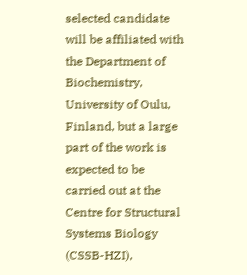selected candidate will be affiliated with the Department of Biochemistry, University of Oulu, Finland, but a large part of the work is expected to be carried out at the Centre for Structural Systems Biology (CSSB-HZI),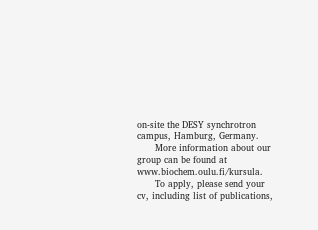on-site the DESY synchrotron campus, Hamburg, Germany.
      More information about our group can be found at www.biochem.oulu.fi/kursula.
      To apply, please send your cv, including list of publications,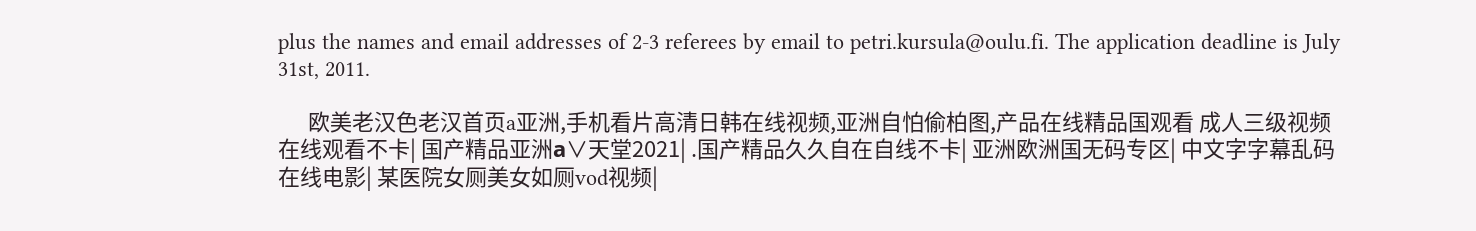plus the names and email addresses of 2-3 referees by email to petri.kursula@oulu.fi. The application deadline is July 31st, 2011.

      欧美老汉色老汉首页a亚洲,手机看片高清日韩在线视频,亚洲自怕偷柏图,产品在线精品国观看 成人三级视频在线观看不卡| 国产精品亚洲а∨天堂2021| .国产精品久久自在自线不卡| 亚洲欧洲国无码专区| 中文字字幕乱码在线电影| 某医院女厕美女如厕vod视频|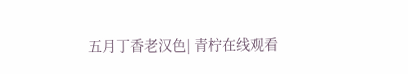五月丁香老汉色| 青柠在线观看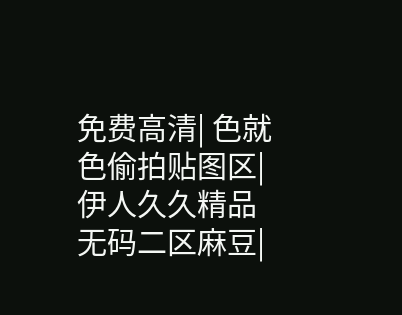免费高清| 色就色偷拍贴图区| 伊人久久精品无码二区麻豆|